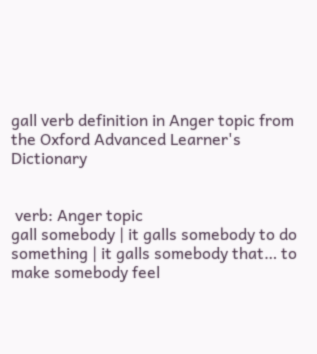gall verb definition in Anger topic from the Oxford Advanced Learner's Dictionary


 verb: Anger topic
gall somebody | it galls somebody to do something | it galls somebody that… to make somebody feel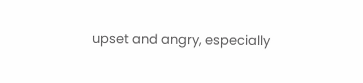upset and angry, especially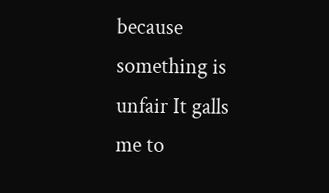because something is unfair It galls me to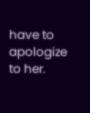have to apologize to her.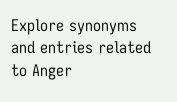Explore synonyms and entries related to Anger